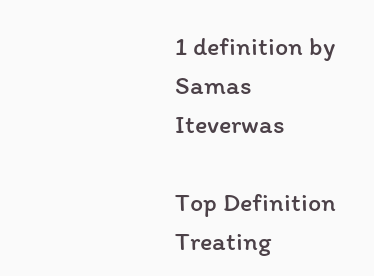1 definition by Samas Iteverwas

Top Definition
Treating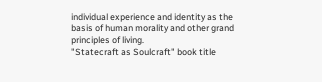individual experience and identity as the basis of human morality and other grand principles of living.
"Statecraft as Soulcraft" book title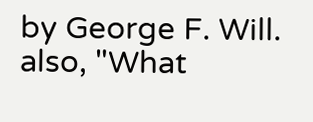by George F. Will. also, "What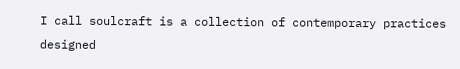I call soulcraft is a collection of contemporary practices designed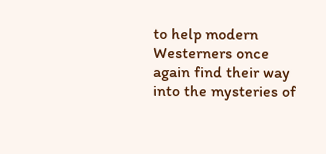to help modern Westerners once again find their way into the mysteries of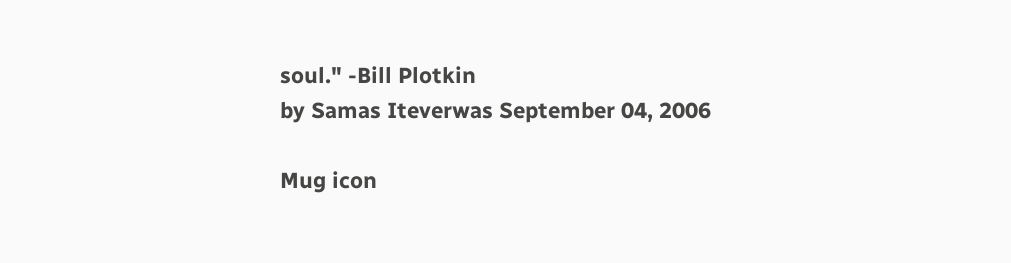soul." -Bill Plotkin
by Samas Iteverwas September 04, 2006

Mug icon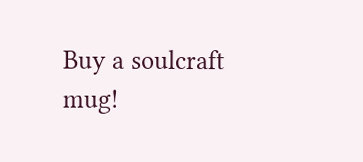Buy a soulcraft mug!